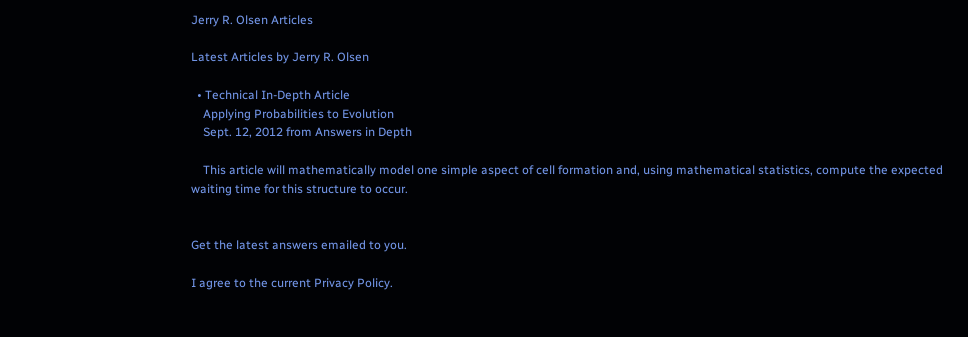Jerry R. Olsen Articles

Latest Articles by Jerry R. Olsen

  • Technical In-Depth Article
    Applying Probabilities to Evolution
    Sept. 12, 2012 from Answers in Depth

    This article will mathematically model one simple aspect of cell formation and, using mathematical statistics, compute the expected waiting time for this structure to occur.


Get the latest answers emailed to you.

I agree to the current Privacy Policy.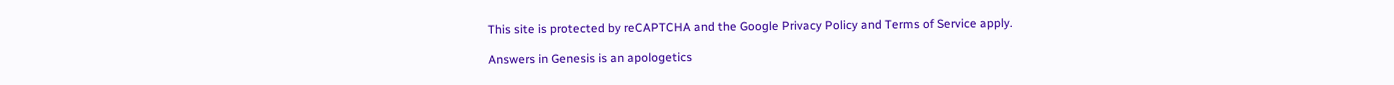This site is protected by reCAPTCHA and the Google Privacy Policy and Terms of Service apply.

Answers in Genesis is an apologetics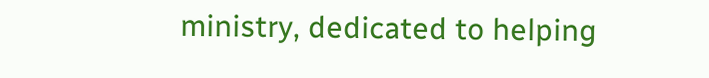ministry, dedicated to helping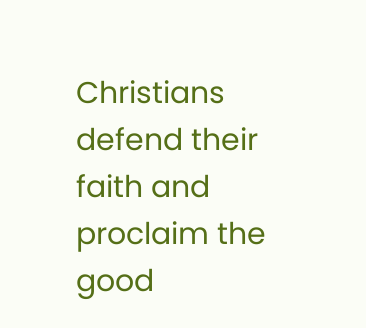Christians defend their faith and proclaim the good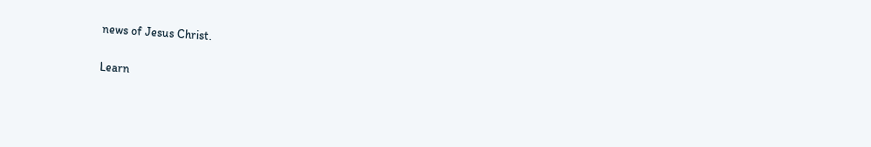news of Jesus Christ.

Learn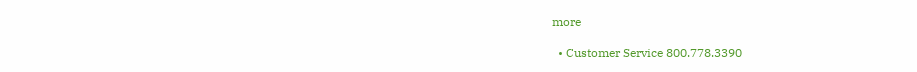more

  • Customer Service 800.778.3390